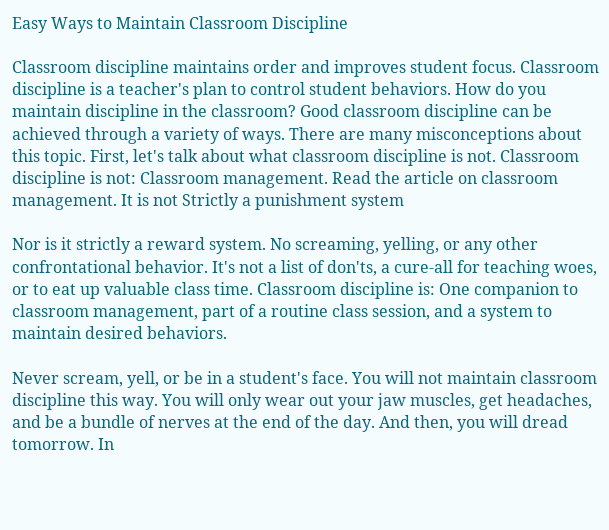Easy Ways to Maintain Classroom Discipline

Classroom discipline maintains order and improves student focus. Classroom discipline is a teacher's plan to control student behaviors. How do you maintain discipline in the classroom? Good classroom discipline can be achieved through a variety of ways. There are many misconceptions about this topic. First, let's talk about what classroom discipline is not. Classroom discipline is not: Classroom management. Read the article on classroom management. It is not Strictly a punishment system

Nor is it strictly a reward system. No screaming, yelling, or any other confrontational behavior. It's not a list of don'ts, a cure-all for teaching woes, or to eat up valuable class time. Classroom discipline is: One companion to classroom management, part of a routine class session, and a system to maintain desired behaviors.

Never scream, yell, or be in a student's face. You will not maintain classroom discipline this way. You will only wear out your jaw muscles, get headaches, and be a bundle of nerves at the end of the day. And then, you will dread tomorrow. In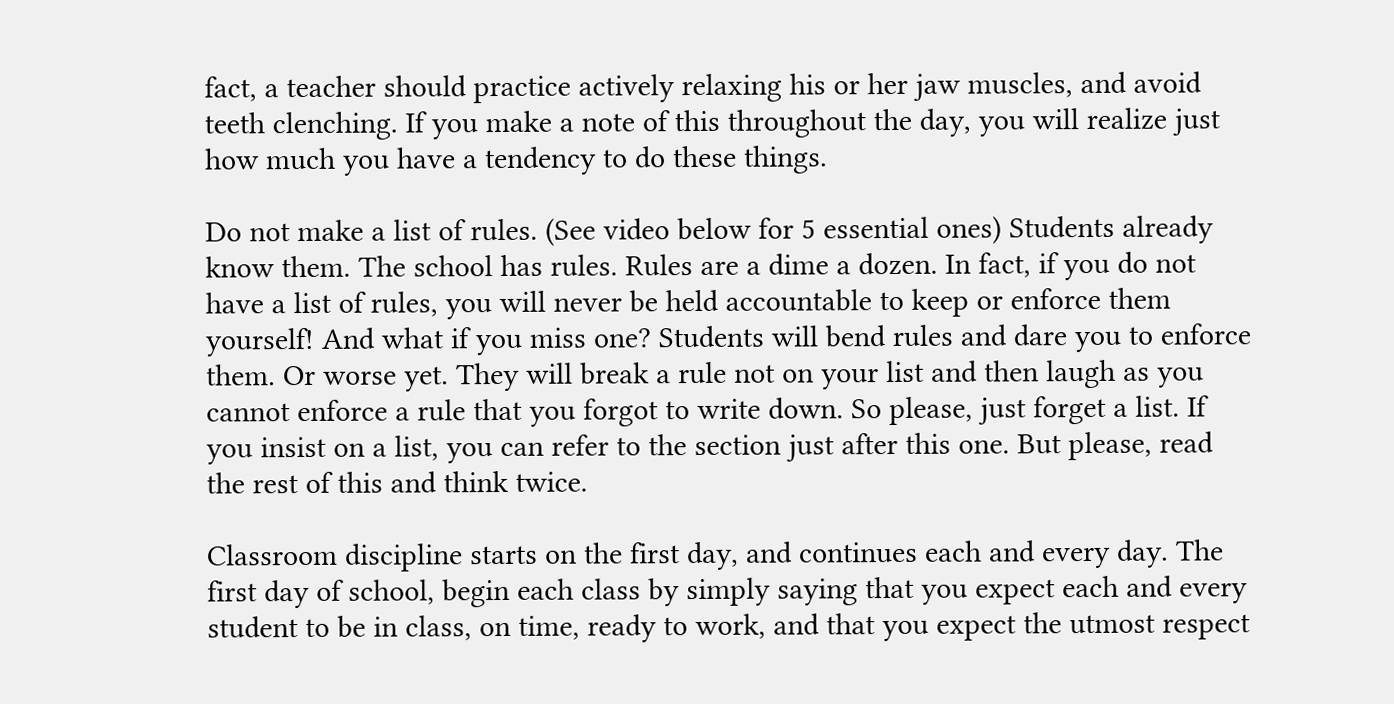fact, a teacher should practice actively relaxing his or her jaw muscles, and avoid teeth clenching. If you make a note of this throughout the day, you will realize just how much you have a tendency to do these things.

Do not make a list of rules. (See video below for 5 essential ones) Students already know them. The school has rules. Rules are a dime a dozen. In fact, if you do not have a list of rules, you will never be held accountable to keep or enforce them yourself! And what if you miss one? Students will bend rules and dare you to enforce them. Or worse yet. They will break a rule not on your list and then laugh as you cannot enforce a rule that you forgot to write down. So please, just forget a list. If you insist on a list, you can refer to the section just after this one. But please, read the rest of this and think twice.

Classroom discipline starts on the first day, and continues each and every day. The first day of school, begin each class by simply saying that you expect each and every student to be in class, on time, ready to work, and that you expect the utmost respect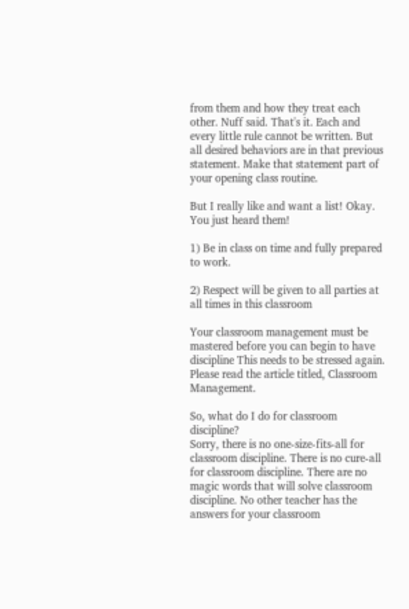from them and how they treat each other. Nuff said. That's it. Each and every little rule cannot be written. But all desired behaviors are in that previous statement. Make that statement part of your opening class routine.

But I really like and want a list! Okay. You just heard them!

1) Be in class on time and fully prepared to work.

2) Respect will be given to all parties at all times in this classroom

Your classroom management must be mastered before you can begin to have discipline This needs to be stressed again. Please read the article titled, Classroom Management.

So, what do I do for classroom discipline?
Sorry, there is no one-size-fits-all for classroom discipline. There is no cure-all for classroom discipline. There are no magic words that will solve classroom discipline. No other teacher has the answers for your classroom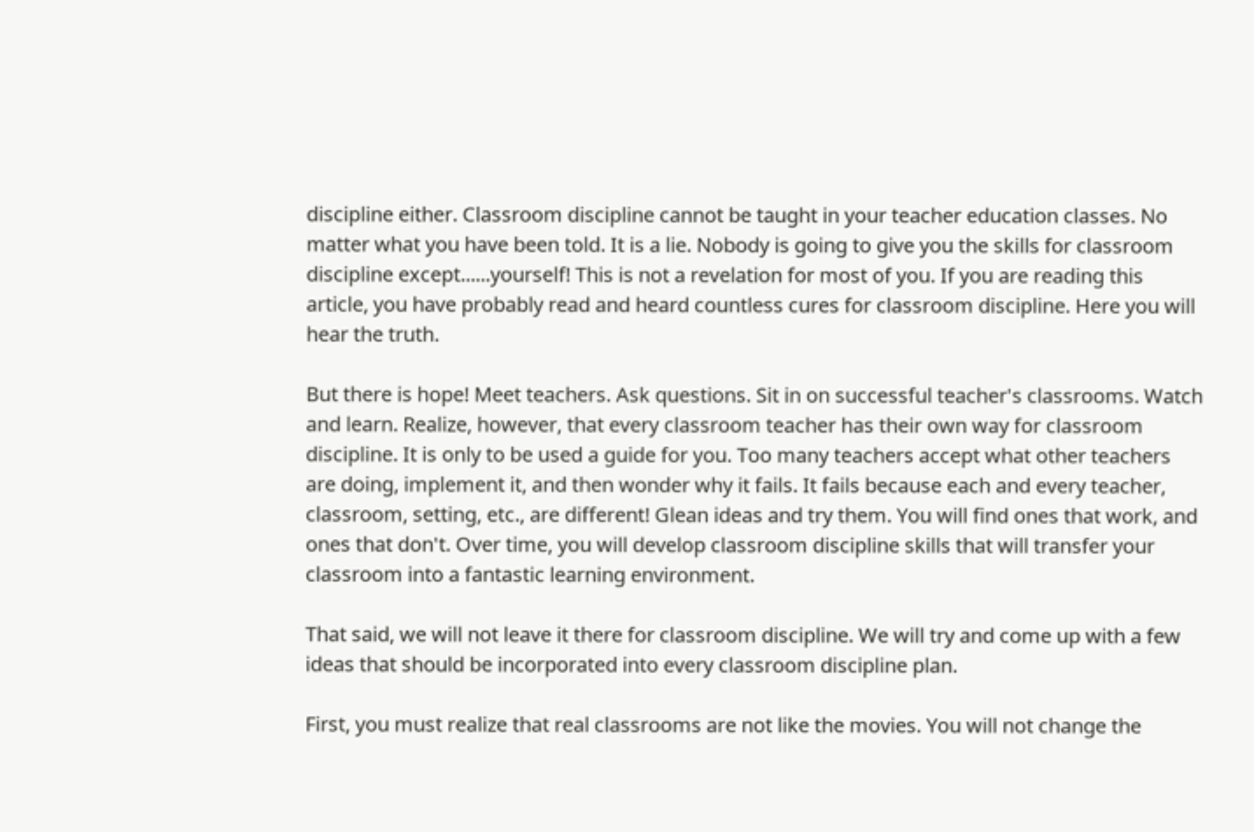discipline either. Classroom discipline cannot be taught in your teacher education classes. No matter what you have been told. It is a lie. Nobody is going to give you the skills for classroom discipline except......yourself! This is not a revelation for most of you. If you are reading this article, you have probably read and heard countless cures for classroom discipline. Here you will hear the truth.

But there is hope! Meet teachers. Ask questions. Sit in on successful teacher's classrooms. Watch and learn. Realize, however, that every classroom teacher has their own way for classroom discipline. It is only to be used a guide for you. Too many teachers accept what other teachers are doing, implement it, and then wonder why it fails. It fails because each and every teacher, classroom, setting, etc., are different! Glean ideas and try them. You will find ones that work, and ones that don't. Over time, you will develop classroom discipline skills that will transfer your classroom into a fantastic learning environment.

That said, we will not leave it there for classroom discipline. We will try and come up with a few ideas that should be incorporated into every classroom discipline plan.

First, you must realize that real classrooms are not like the movies. You will not change the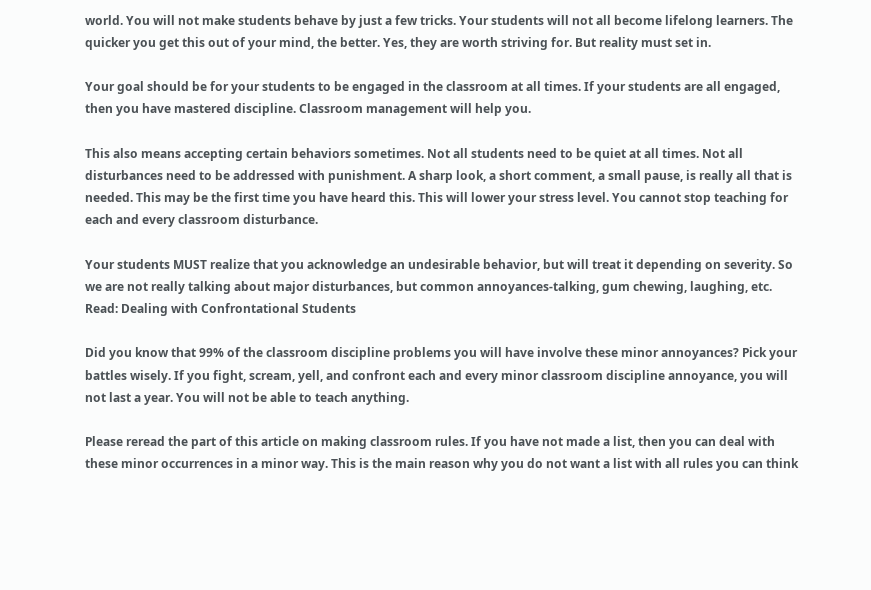world. You will not make students behave by just a few tricks. Your students will not all become lifelong learners. The quicker you get this out of your mind, the better. Yes, they are worth striving for. But reality must set in.

Your goal should be for your students to be engaged in the classroom at all times. If your students are all engaged, then you have mastered discipline. Classroom management will help you.

This also means accepting certain behaviors sometimes. Not all students need to be quiet at all times. Not all disturbances need to be addressed with punishment. A sharp look, a short comment, a small pause, is really all that is needed. This may be the first time you have heard this. This will lower your stress level. You cannot stop teaching for each and every classroom disturbance.

Your students MUST realize that you acknowledge an undesirable behavior, but will treat it depending on severity. So we are not really talking about major disturbances, but common annoyances-talking, gum chewing, laughing, etc. Read: Dealing with Confrontational Students

Did you know that 99% of the classroom discipline problems you will have involve these minor annoyances? Pick your battles wisely. If you fight, scream, yell, and confront each and every minor classroom discipline annoyance, you will not last a year. You will not be able to teach anything.

Please reread the part of this article on making classroom rules. If you have not made a list, then you can deal with these minor occurrences in a minor way. This is the main reason why you do not want a list with all rules you can think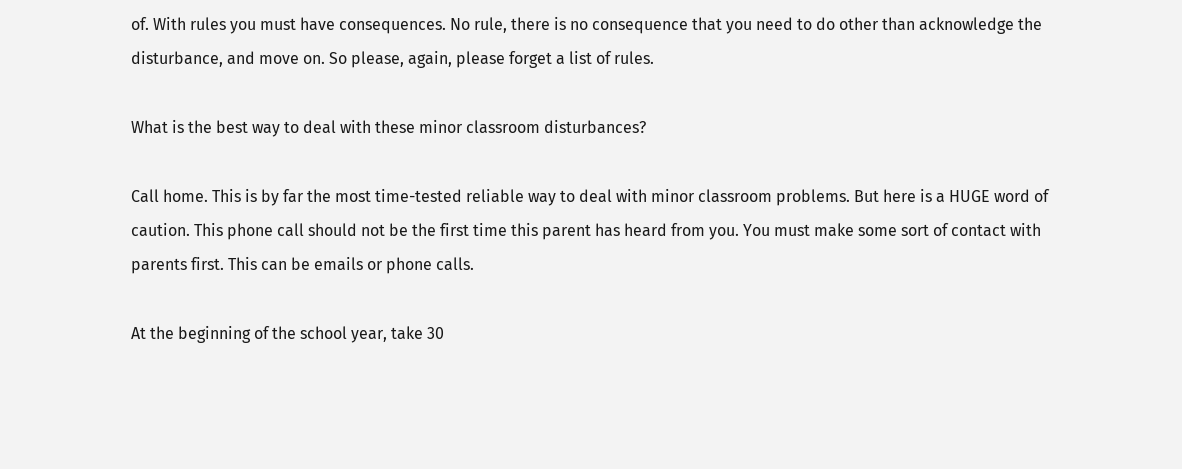of. With rules you must have consequences. No rule, there is no consequence that you need to do other than acknowledge the disturbance, and move on. So please, again, please forget a list of rules.

What is the best way to deal with these minor classroom disturbances?

Call home. This is by far the most time-tested reliable way to deal with minor classroom problems. But here is a HUGE word of caution. This phone call should not be the first time this parent has heard from you. You must make some sort of contact with parents first. This can be emails or phone calls.

At the beginning of the school year, take 30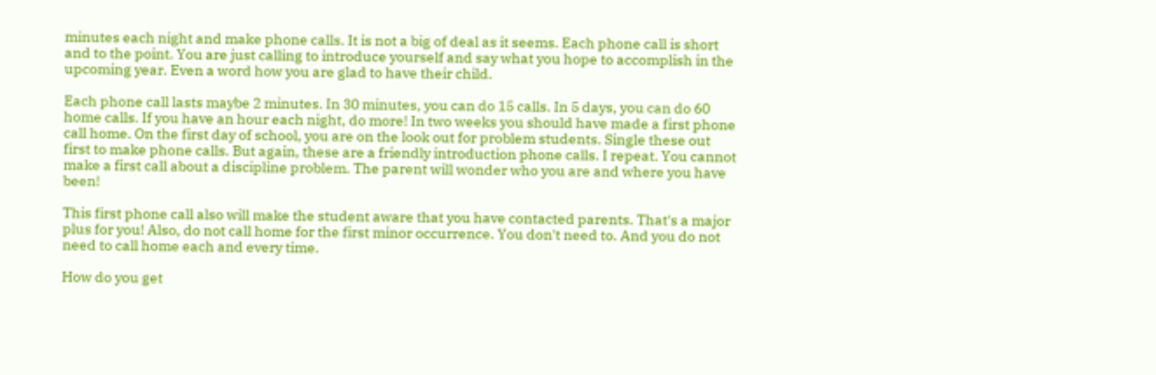minutes each night and make phone calls. It is not a big of deal as it seems. Each phone call is short and to the point. You are just calling to introduce yourself and say what you hope to accomplish in the upcoming year. Even a word how you are glad to have their child.

Each phone call lasts maybe 2 minutes. In 30 minutes, you can do 15 calls. In 5 days, you can do 60 home calls. If you have an hour each night, do more! In two weeks you should have made a first phone call home. On the first day of school, you are on the look out for problem students. Single these out first to make phone calls. But again, these are a friendly introduction phone calls. I repeat. You cannot make a first call about a discipline problem. The parent will wonder who you are and where you have been!

This first phone call also will make the student aware that you have contacted parents. That's a major plus for you! Also, do not call home for the first minor occurrence. You don't need to. And you do not need to call home each and every time.

How do you get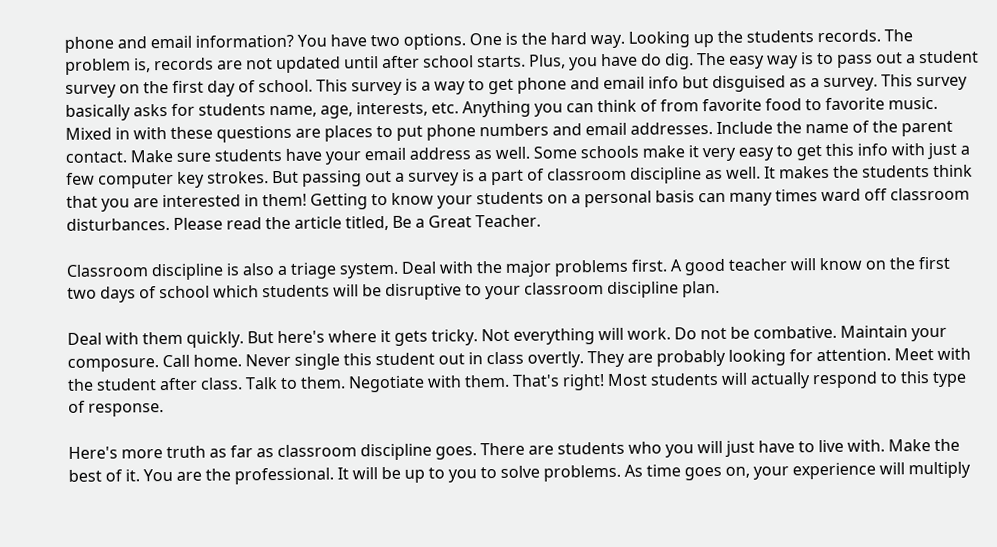phone and email information? You have two options. One is the hard way. Looking up the students records. The problem is, records are not updated until after school starts. Plus, you have do dig. The easy way is to pass out a student survey on the first day of school. This survey is a way to get phone and email info but disguised as a survey. This survey basically asks for students name, age, interests, etc. Anything you can think of from favorite food to favorite music. Mixed in with these questions are places to put phone numbers and email addresses. Include the name of the parent contact. Make sure students have your email address as well. Some schools make it very easy to get this info with just a few computer key strokes. But passing out a survey is a part of classroom discipline as well. It makes the students think that you are interested in them! Getting to know your students on a personal basis can many times ward off classroom disturbances. Please read the article titled, Be a Great Teacher.

Classroom discipline is also a triage system. Deal with the major problems first. A good teacher will know on the first two days of school which students will be disruptive to your classroom discipline plan.

Deal with them quickly. But here's where it gets tricky. Not everything will work. Do not be combative. Maintain your composure. Call home. Never single this student out in class overtly. They are probably looking for attention. Meet with the student after class. Talk to them. Negotiate with them. That's right! Most students will actually respond to this type of response.

Here's more truth as far as classroom discipline goes. There are students who you will just have to live with. Make the best of it. You are the professional. It will be up to you to solve problems. As time goes on, your experience will multiply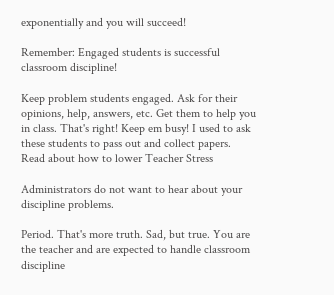exponentially and you will succeed!

Remember: Engaged students is successful classroom discipline!

Keep problem students engaged. Ask for their opinions, help, answers, etc. Get them to help you in class. That's right! Keep em busy! I used to ask these students to pass out and collect papers. Read about how to lower Teacher Stress

Administrators do not want to hear about your discipline problems.

Period. That's more truth. Sad, but true. You are the teacher and are expected to handle classroom discipline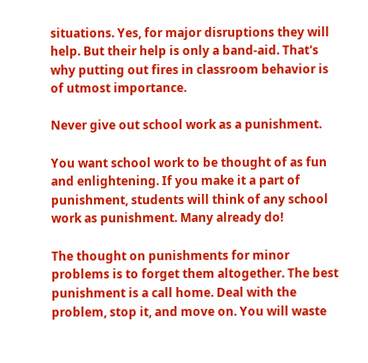situations. Yes, for major disruptions they will help. But their help is only a band-aid. That's why putting out fires in classroom behavior is of utmost importance.

Never give out school work as a punishment.

You want school work to be thought of as fun and enlightening. If you make it a part of punishment, students will think of any school work as punishment. Many already do!

The thought on punishments for minor problems is to forget them altogether. The best punishment is a call home. Deal with the problem, stop it, and move on. You will waste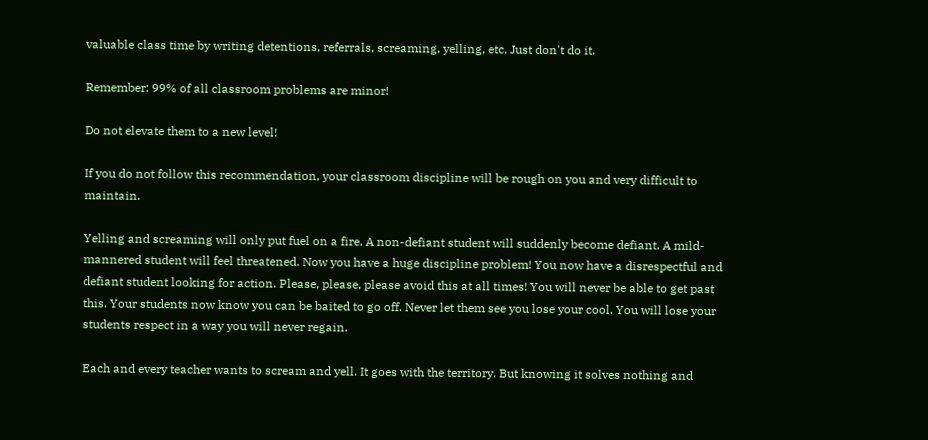valuable class time by writing detentions, referrals, screaming, yelling, etc. Just don't do it.

Remember: 99% of all classroom problems are minor!

Do not elevate them to a new level!

If you do not follow this recommendation, your classroom discipline will be rough on you and very difficult to maintain.

Yelling and screaming will only put fuel on a fire. A non-defiant student will suddenly become defiant. A mild-mannered student will feel threatened. Now you have a huge discipline problem! You now have a disrespectful and defiant student looking for action. Please, please, please avoid this at all times! You will never be able to get past this. Your students now know you can be baited to go off. Never let them see you lose your cool. You will lose your students respect in a way you will never regain.

Each and every teacher wants to scream and yell. It goes with the territory. But knowing it solves nothing and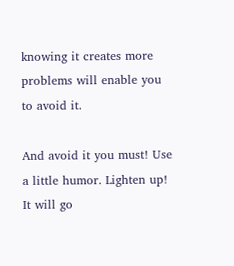knowing it creates more problems will enable you to avoid it.

And avoid it you must! Use a little humor. Lighten up! It will go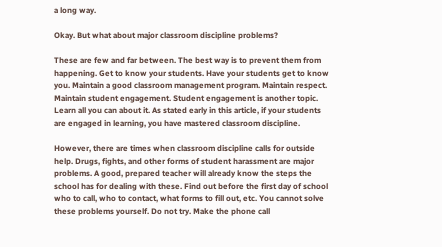a long way.

Okay. But what about major classroom discipline problems?

These are few and far between. The best way is to prevent them from happening. Get to know your students. Have your students get to know you. Maintain a good classroom management program. Maintain respect. Maintain student engagement. Student engagement is another topic. Learn all you can about it. As stated early in this article, if your students are engaged in learning, you have mastered classroom discipline.

However, there are times when classroom discipline calls for outside help. Drugs, fights, and other forms of student harassment are major problems. A good, prepared teacher will already know the steps the school has for dealing with these. Find out before the first day of school who to call, who to contact, what forms to fill out, etc. You cannot solve these problems yourself. Do not try. Make the phone call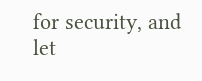for security, and let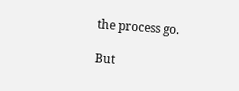the process go.

But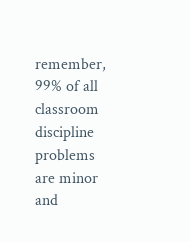remember, 99% of all classroom discipline problems are minor and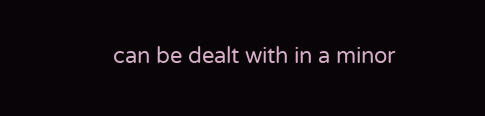can be dealt with in a minor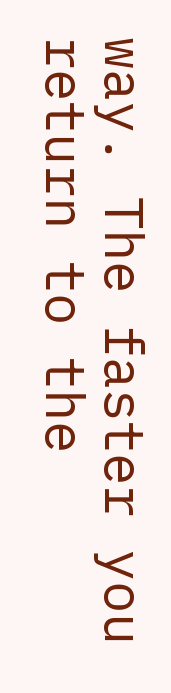way. The faster you return to the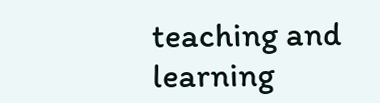teaching and learning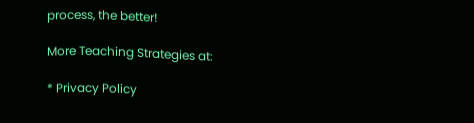process, the better!

More Teaching Strategies at:

* Privacy Policy